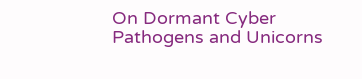On Dormant Cyber Pathogens and Unicorns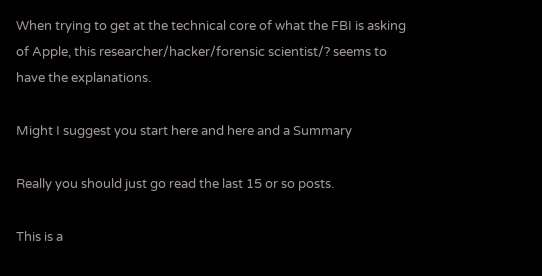When trying to get at the technical core of what the FBI is asking of Apple, this researcher/hacker/forensic scientist/? seems to have the explanations.

Might I suggest you start here and here and a Summary

Really you should just go read the last 15 or so posts.

This is a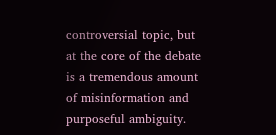controversial topic, but at the core of the debate is a tremendous amount of misinformation and purposeful ambiguity.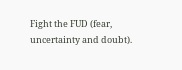Fight the FUD (fear, uncertainty and doubt).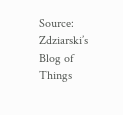Source: Zdziarski’s Blog of Things